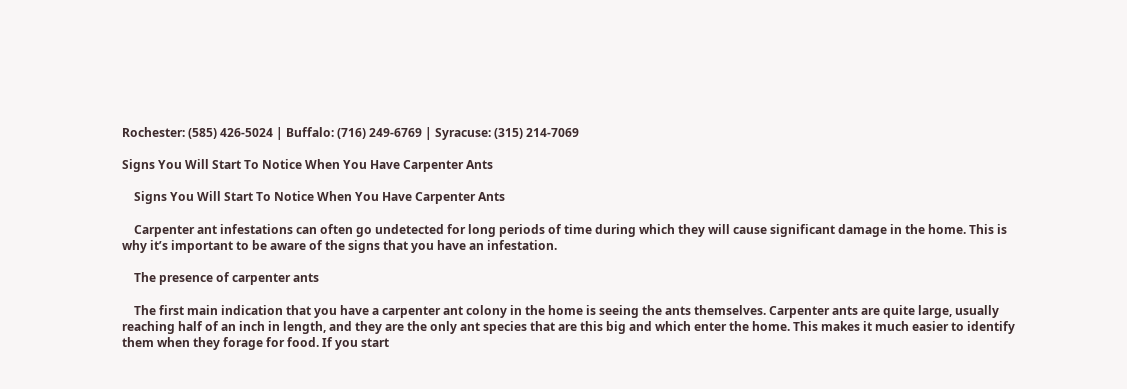Rochester: (585) 426-5024 | Buffalo: (716) 249-6769 | Syracuse: (315) 214-7069

Signs You Will Start To Notice When You Have Carpenter Ants

    Signs You Will Start To Notice When You Have Carpenter Ants

    Carpenter ant infestations can often go undetected for long periods of time during which they will cause significant damage in the home. This is why it’s important to be aware of the signs that you have an infestation.

    The presence of carpenter ants

    The first main indication that you have a carpenter ant colony in the home is seeing the ants themselves. Carpenter ants are quite large, usually reaching half of an inch in length, and they are the only ant species that are this big and which enter the home. This makes it much easier to identify them when they forage for food. If you start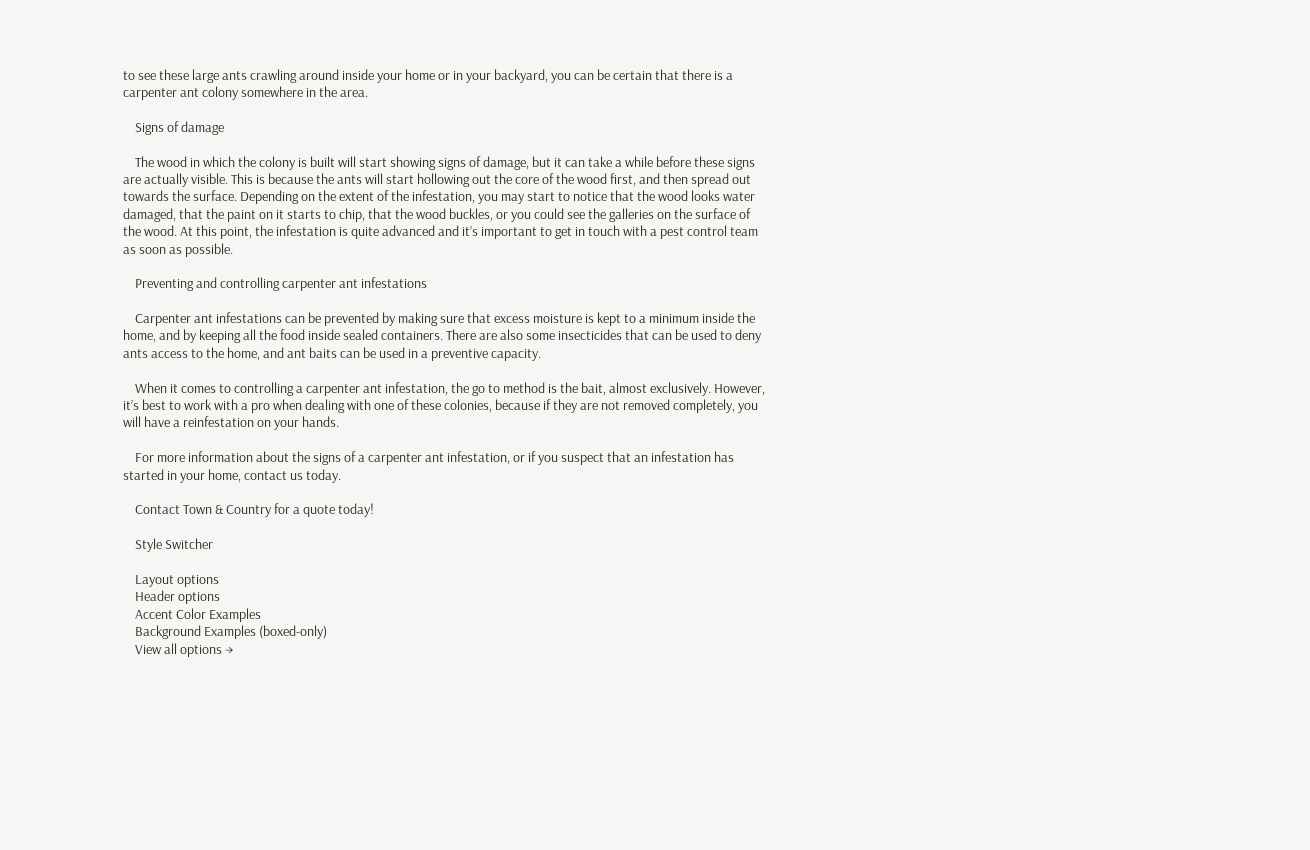to see these large ants crawling around inside your home or in your backyard, you can be certain that there is a carpenter ant colony somewhere in the area.

    Signs of damage

    The wood in which the colony is built will start showing signs of damage, but it can take a while before these signs are actually visible. This is because the ants will start hollowing out the core of the wood first, and then spread out towards the surface. Depending on the extent of the infestation, you may start to notice that the wood looks water damaged, that the paint on it starts to chip, that the wood buckles, or you could see the galleries on the surface of the wood. At this point, the infestation is quite advanced and it’s important to get in touch with a pest control team as soon as possible.

    Preventing and controlling carpenter ant infestations

    Carpenter ant infestations can be prevented by making sure that excess moisture is kept to a minimum inside the home, and by keeping all the food inside sealed containers. There are also some insecticides that can be used to deny ants access to the home, and ant baits can be used in a preventive capacity.

    When it comes to controlling a carpenter ant infestation, the go to method is the bait, almost exclusively. However, it’s best to work with a pro when dealing with one of these colonies, because if they are not removed completely, you will have a reinfestation on your hands.

    For more information about the signs of a carpenter ant infestation, or if you suspect that an infestation has started in your home, contact us today.

    Contact Town & Country for a quote today!

    Style Switcher

    Layout options
    Header options
    Accent Color Examples
    Background Examples (boxed-only)
    View all options →